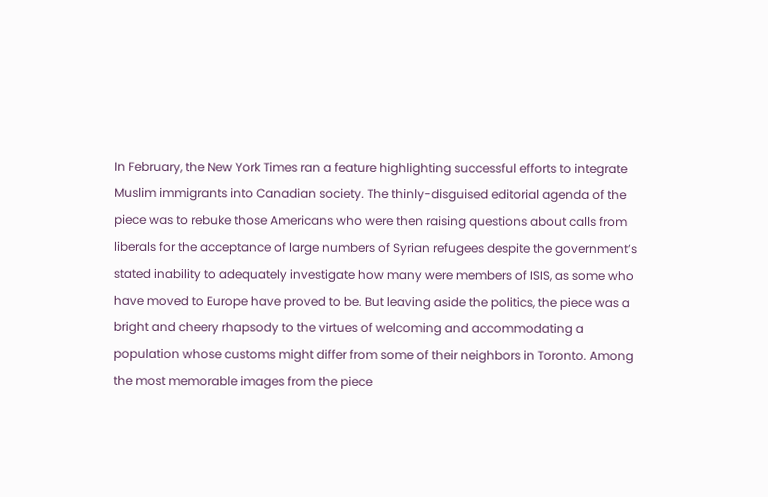In February, the New York Times ran a feature highlighting successful efforts to integrate Muslim immigrants into Canadian society. The thinly-disguised editorial agenda of the piece was to rebuke those Americans who were then raising questions about calls from liberals for the acceptance of large numbers of Syrian refugees despite the government’s stated inability to adequately investigate how many were members of ISIS, as some who have moved to Europe have proved to be. But leaving aside the politics, the piece was a bright and cheery rhapsody to the virtues of welcoming and accommodating a population whose customs might differ from some of their neighbors in Toronto. Among the most memorable images from the piece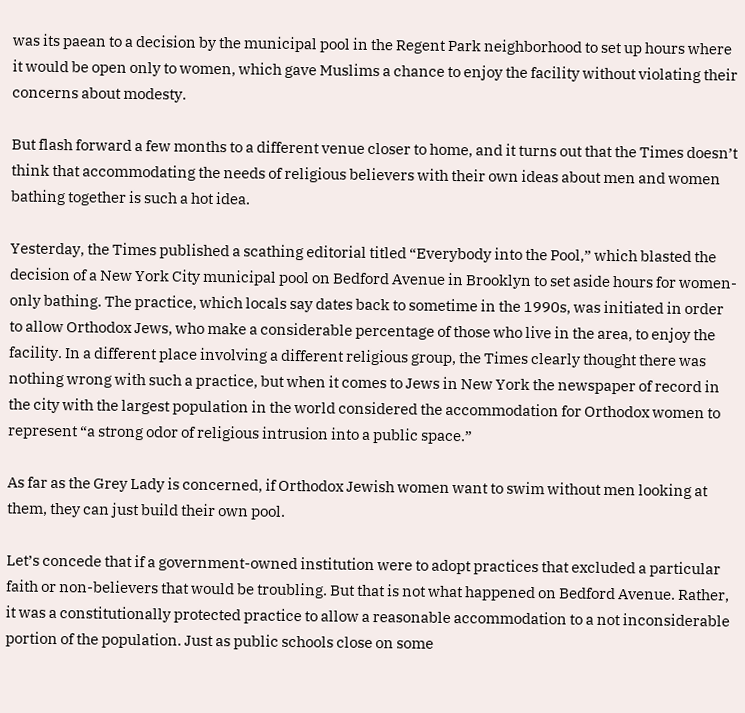was its paean to a decision by the municipal pool in the Regent Park neighborhood to set up hours where it would be open only to women, which gave Muslims a chance to enjoy the facility without violating their concerns about modesty.

But flash forward a few months to a different venue closer to home, and it turns out that the Times doesn’t think that accommodating the needs of religious believers with their own ideas about men and women bathing together is such a hot idea.

Yesterday, the Times published a scathing editorial titled “Everybody into the Pool,” which blasted the decision of a New York City municipal pool on Bedford Avenue in Brooklyn to set aside hours for women-only bathing. The practice, which locals say dates back to sometime in the 1990s, was initiated in order to allow Orthodox Jews, who make a considerable percentage of those who live in the area, to enjoy the facility. In a different place involving a different religious group, the Times clearly thought there was nothing wrong with such a practice, but when it comes to Jews in New York the newspaper of record in the city with the largest population in the world considered the accommodation for Orthodox women to represent “a strong odor of religious intrusion into a public space.”

As far as the Grey Lady is concerned, if Orthodox Jewish women want to swim without men looking at them, they can just build their own pool.

Let’s concede that if a government-owned institution were to adopt practices that excluded a particular faith or non-believers that would be troubling. But that is not what happened on Bedford Avenue. Rather, it was a constitutionally protected practice to allow a reasonable accommodation to a not inconsiderable portion of the population. Just as public schools close on some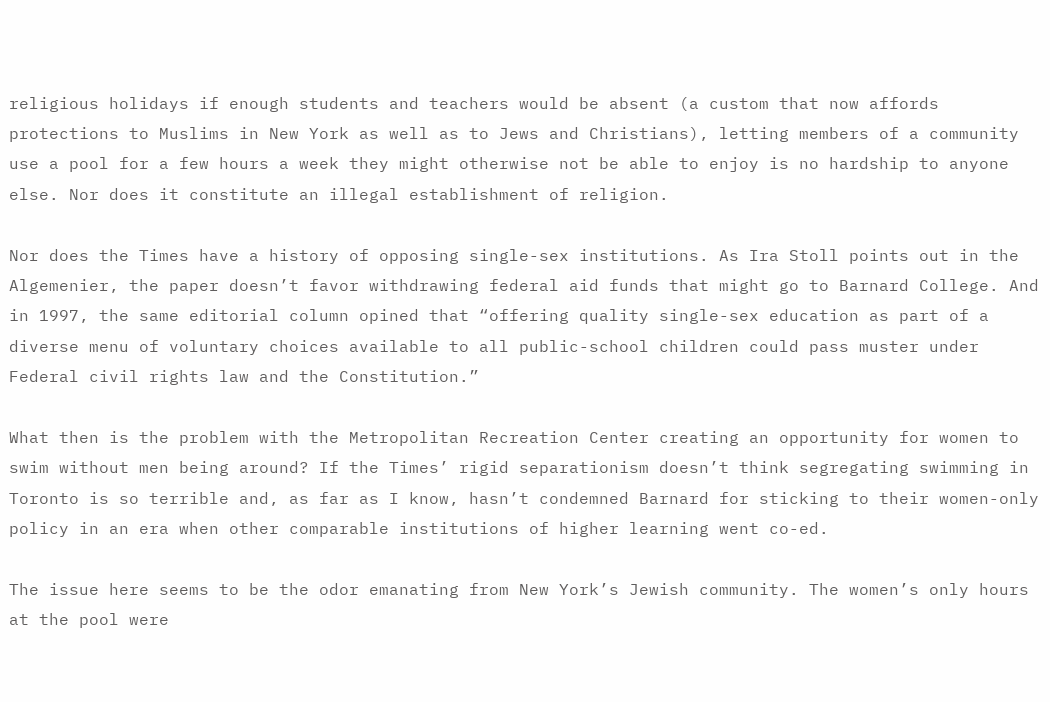religious holidays if enough students and teachers would be absent (a custom that now affords protections to Muslims in New York as well as to Jews and Christians), letting members of a community use a pool for a few hours a week they might otherwise not be able to enjoy is no hardship to anyone else. Nor does it constitute an illegal establishment of religion.

Nor does the Times have a history of opposing single-sex institutions. As Ira Stoll points out in the Algemenier, the paper doesn’t favor withdrawing federal aid funds that might go to Barnard College. And in 1997, the same editorial column opined that “offering quality single-sex education as part of a diverse menu of voluntary choices available to all public-school children could pass muster under Federal civil rights law and the Constitution.”

What then is the problem with the Metropolitan Recreation Center creating an opportunity for women to swim without men being around? If the Times’ rigid separationism doesn’t think segregating swimming in Toronto is so terrible and, as far as I know, hasn’t condemned Barnard for sticking to their women-only policy in an era when other comparable institutions of higher learning went co-ed.

The issue here seems to be the odor emanating from New York’s Jewish community. The women’s only hours at the pool were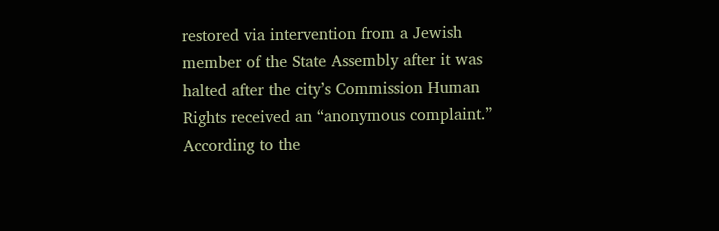restored via intervention from a Jewish member of the State Assembly after it was halted after the city’s Commission Human Rights received an “anonymous complaint.” According to the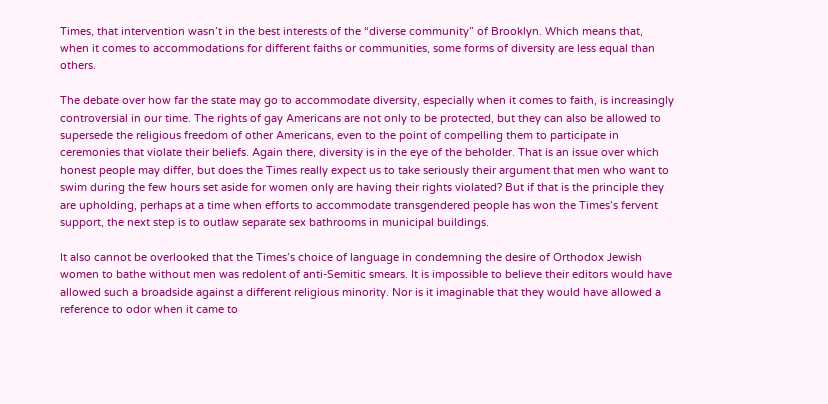Times, that intervention wasn’t in the best interests of the “diverse community” of Brooklyn. Which means that, when it comes to accommodations for different faiths or communities, some forms of diversity are less equal than others.

The debate over how far the state may go to accommodate diversity, especially when it comes to faith, is increasingly controversial in our time. The rights of gay Americans are not only to be protected, but they can also be allowed to supersede the religious freedom of other Americans, even to the point of compelling them to participate in ceremonies that violate their beliefs. Again there, diversity is in the eye of the beholder. That is an issue over which honest people may differ, but does the Times really expect us to take seriously their argument that men who want to swim during the few hours set aside for women only are having their rights violated? But if that is the principle they are upholding, perhaps at a time when efforts to accommodate transgendered people has won the Times’s fervent support, the next step is to outlaw separate sex bathrooms in municipal buildings.

It also cannot be overlooked that the Times’s choice of language in condemning the desire of Orthodox Jewish women to bathe without men was redolent of anti-Semitic smears. It is impossible to believe their editors would have allowed such a broadside against a different religious minority. Nor is it imaginable that they would have allowed a reference to odor when it came to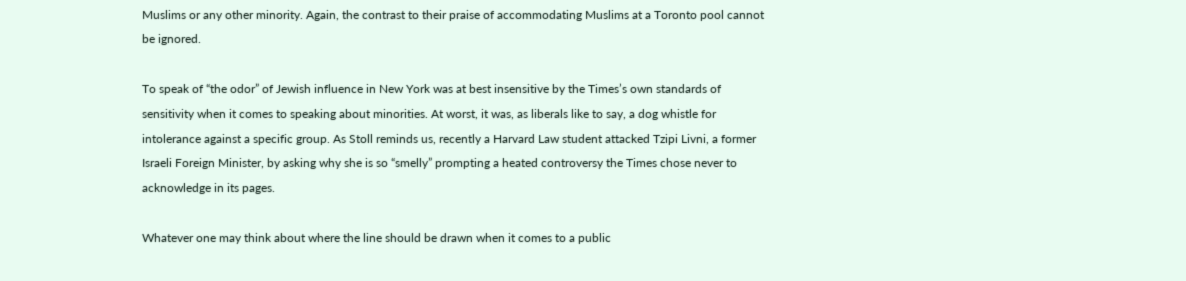Muslims or any other minority. Again, the contrast to their praise of accommodating Muslims at a Toronto pool cannot be ignored.

To speak of “the odor” of Jewish influence in New York was at best insensitive by the Times’s own standards of sensitivity when it comes to speaking about minorities. At worst, it was, as liberals like to say, a dog whistle for intolerance against a specific group. As Stoll reminds us, recently a Harvard Law student attacked Tzipi Livni, a former Israeli Foreign Minister, by asking why she is so “smelly” prompting a heated controversy the Times chose never to acknowledge in its pages.

Whatever one may think about where the line should be drawn when it comes to a public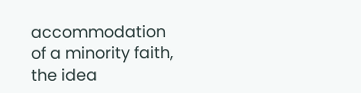accommodation of a minority faith, the idea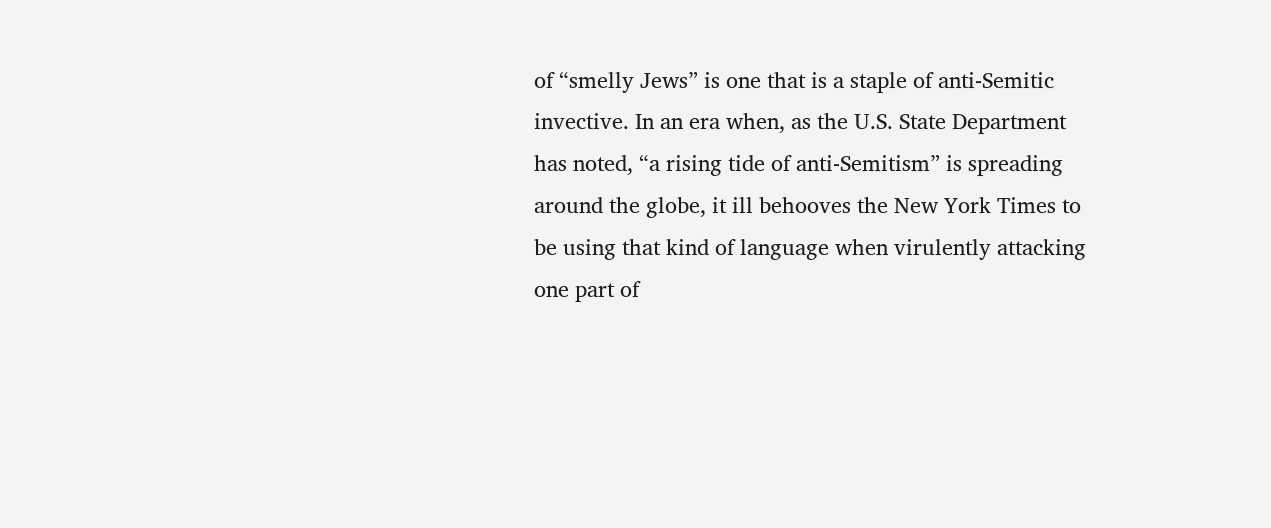of “smelly Jews” is one that is a staple of anti-Semitic invective. In an era when, as the U.S. State Department has noted, “a rising tide of anti-Semitism” is spreading around the globe, it ill behooves the New York Times to be using that kind of language when virulently attacking one part of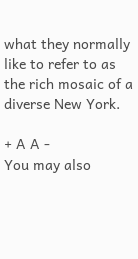what they normally like to refer to as the rich mosaic of a diverse New York.

+ A A -
You may also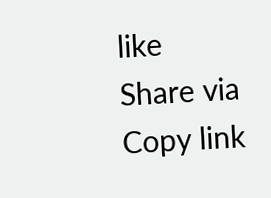like
Share via
Copy link